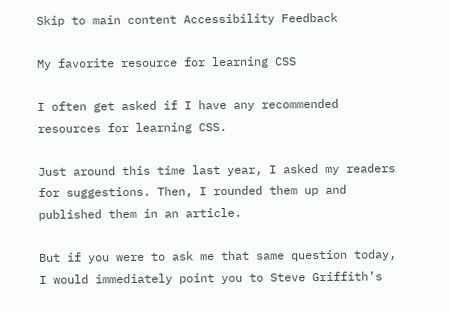Skip to main content Accessibility Feedback

My favorite resource for learning CSS

I often get asked if I have any recommended resources for learning CSS.

Just around this time last year, I asked my readers for suggestions. Then, I rounded them up and published them in an article.

But if you were to ask me that same question today, I would immediately point you to Steve Griffith’s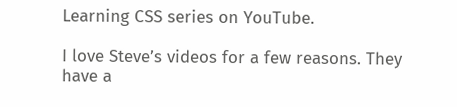Learning CSS series on YouTube.

I love Steve’s videos for a few reasons. They have a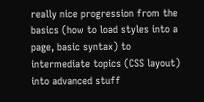really nice progression from the basics (how to load styles into a page, basic syntax) to intermediate topics (CSS layout) into advanced stuff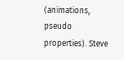(animations, pseudo properties). Steve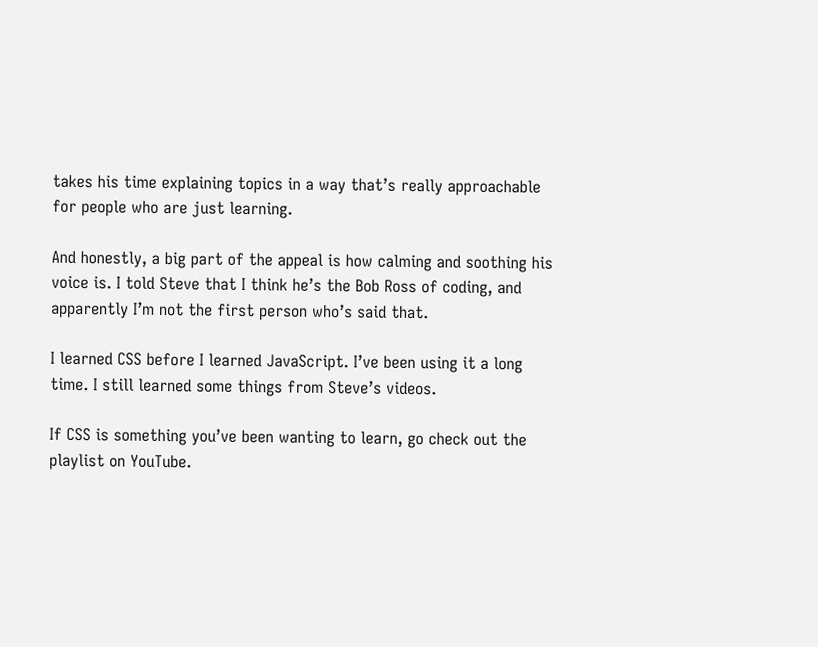takes his time explaining topics in a way that’s really approachable for people who are just learning.

And honestly, a big part of the appeal is how calming and soothing his voice is. I told Steve that I think he’s the Bob Ross of coding, and apparently I’m not the first person who’s said that.

I learned CSS before I learned JavaScript. I’ve been using it a long time. I still learned some things from Steve’s videos.

If CSS is something you’ve been wanting to learn, go check out the playlist on YouTube.